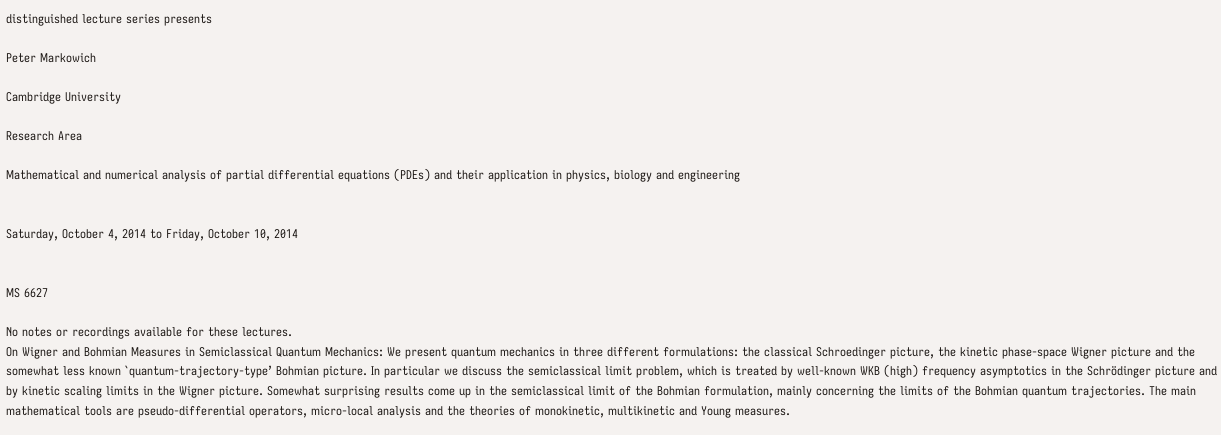distinguished lecture series presents

Peter Markowich

Cambridge University

Research Area

Mathematical and numerical analysis of partial differential equations (PDEs) and their application in physics, biology and engineering


Saturday, October 4, 2014 to Friday, October 10, 2014


MS 6627

No notes or recordings available for these lectures.
On Wigner and Bohmian Measures in Semiclassical Quantum Mechanics: We present quantum mechanics in three different formulations: the classical Schroedinger picture, the kinetic phase-space Wigner picture and the somewhat less known `quantum-trajectory-type’ Bohmian picture. In particular we discuss the semiclassical limit problem, which is treated by well-known WKB (high) frequency asymptotics in the Schrödinger picture and by kinetic scaling limits in the Wigner picture. Somewhat surprising results come up in the semiclassical limit of the Bohmian formulation, mainly concerning the limits of the Bohmian quantum trajectories. The main mathematical tools are pseudo-differential operators, micro-local analysis and the theories of monokinetic, multikinetic and Young measures.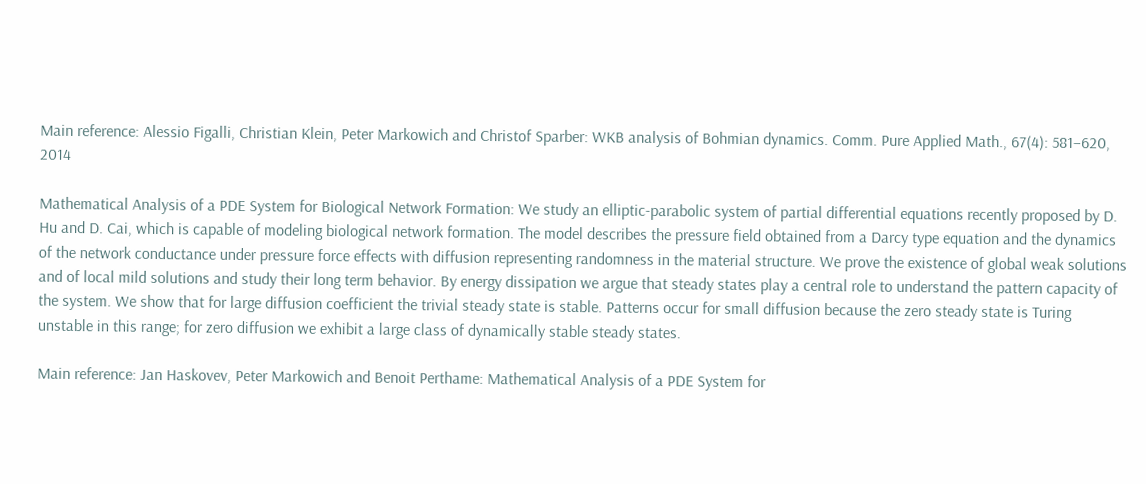Main reference: Alessio Figalli, Christian Klein, Peter Markowich and Christof Sparber: WKB analysis of Bohmian dynamics. Comm. Pure Applied Math., 67(4): 581–620, 2014

Mathematical Analysis of a PDE System for Biological Network Formation: We study an elliptic-parabolic system of partial differential equations recently proposed by D. Hu and D. Cai, which is capable of modeling biological network formation. The model describes the pressure field obtained from a Darcy type equation and the dynamics of the network conductance under pressure force effects with diffusion representing randomness in the material structure. We prove the existence of global weak solutions and of local mild solutions and study their long term behavior. By energy dissipation we argue that steady states play a central role to understand the pattern capacity of the system. We show that for large diffusion coefficient the trivial steady state is stable. Patterns occur for small diffusion because the zero steady state is Turing unstable in this range; for zero diffusion we exhibit a large class of dynamically stable steady states.

Main reference: Jan Haskovev, Peter Markowich and Benoit Perthame: Mathematical Analysis of a PDE System for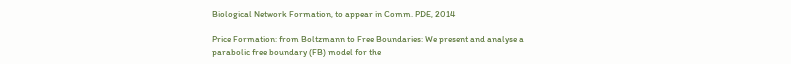Biological Network Formation, to appear in Comm. PDE, 2014

Price Formation: from Boltzmann to Free Boundaries: We present and analyse a parabolic free boundary (FB) model for the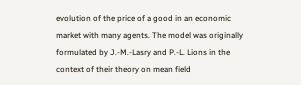evolution of the price of a good in an economic market with many agents. The model was originally formulated by J.-M.-Lasry and P.-L. Lions in the context of their theory on mean field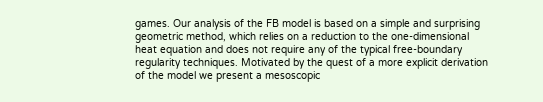games. Our analysis of the FB model is based on a simple and surprising geometric method, which relies on a reduction to the one-dimensional heat equation and does not require any of the typical free-boundary regularity techniques. Motivated by the quest of a more explicit derivation of the model we present a mesoscopic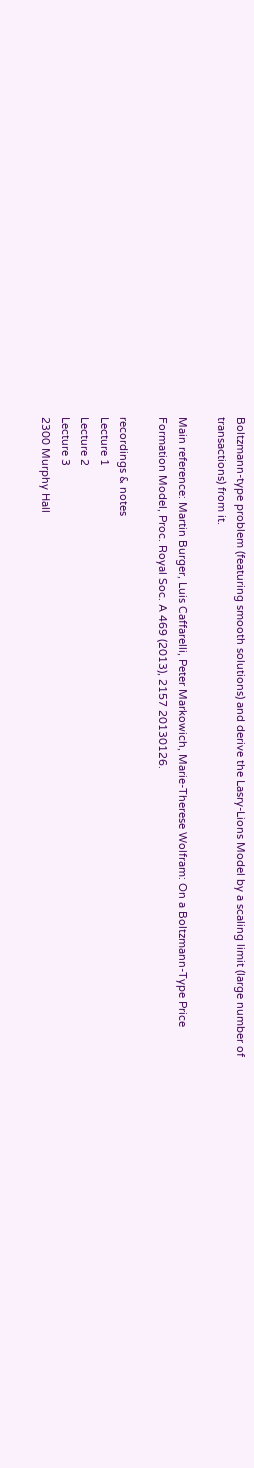Boltzmann-type problem (featuring smooth solutions) and derive the Lasry-Lions Model by a scaling limit (large number of transactions) from it.

Main reference: Martin Burger, Luis Caffarelli, Peter Markowich, Marie-Therese Wolfram: On a Boltzmann-Type Price Formation Model, Proc. Royal Soc. A 469 (2013), 2157 20130126.

recordings & notes
Lecture 1
Lecture 2
Lecture 3
2300 Murphy Hall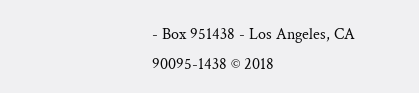- Box 951438 - Los Angeles, CA 90095-1438 © 2018